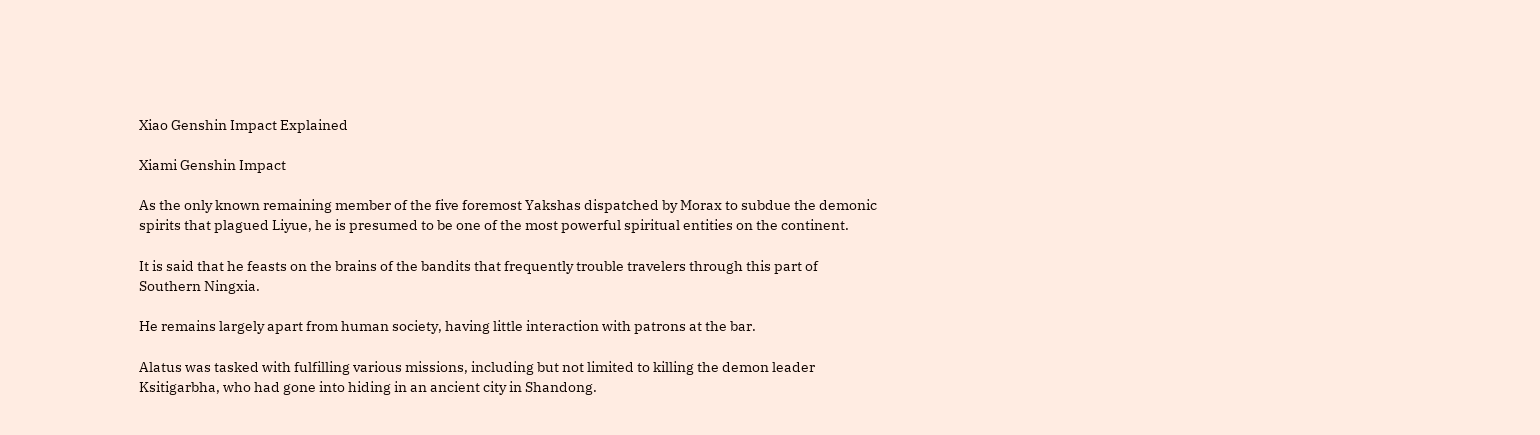Xiao Genshin Impact Explained

Xiami Genshin Impact

As the only known remaining member of the five foremost Yakshas dispatched by Morax to subdue the demonic spirits that plagued Liyue, he is presumed to be one of the most powerful spiritual entities on the continent.

It is said that he feasts on the brains of the bandits that frequently trouble travelers through this part of Southern Ningxia.

He remains largely apart from human society, having little interaction with patrons at the bar.

Alatus was tasked with fulfilling various missions, including but not limited to killing the demon leader Ksitigarbha, who had gone into hiding in an ancient city in Shandong.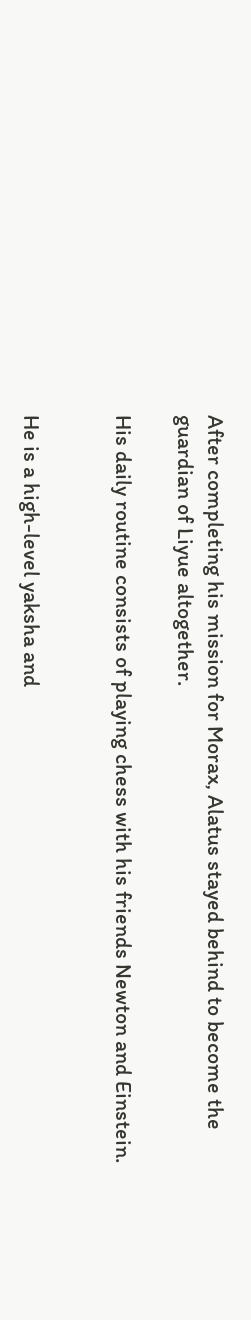After completing his mission for Morax, Alatus stayed behind to become the guardian of Liyue altogether.

His daily routine consists of playing chess with his friends Newton and Einstein.


He is a high-level yaksha and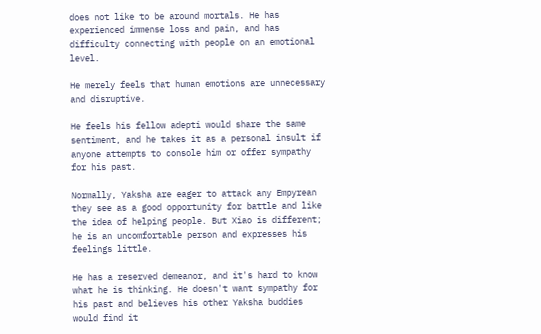does not like to be around mortals. He has experienced immense loss and pain, and has difficulty connecting with people on an emotional level.

He merely feels that human emotions are unnecessary and disruptive.

He feels his fellow adepti would share the same sentiment, and he takes it as a personal insult if anyone attempts to console him or offer sympathy for his past.

Normally, Yaksha are eager to attack any Empyrean they see as a good opportunity for battle and like the idea of helping people. But Xiao is different; he is an uncomfortable person and expresses his feelings little.

He has a reserved demeanor, and it's hard to know what he is thinking. He doesn't want sympathy for his past and believes his other Yaksha buddies would find it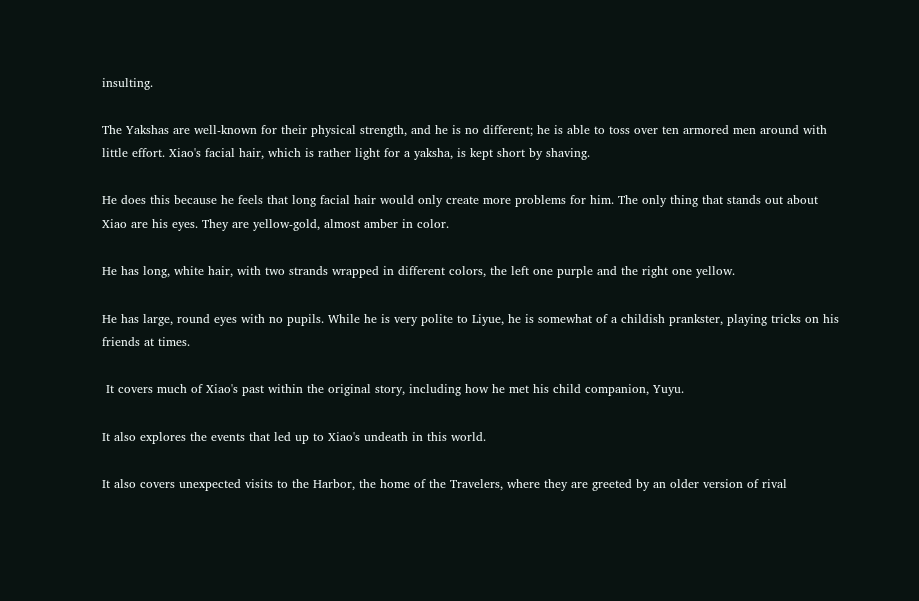insulting.

The Yakshas are well-known for their physical strength, and he is no different; he is able to toss over ten armored men around with little effort. Xiao's facial hair, which is rather light for a yaksha, is kept short by shaving.

He does this because he feels that long facial hair would only create more problems for him. The only thing that stands out about Xiao are his eyes. They are yellow-gold, almost amber in color.

He has long, white hair, with two strands wrapped in different colors, the left one purple and the right one yellow.

He has large, round eyes with no pupils. While he is very polite to Liyue, he is somewhat of a childish prankster, playing tricks on his friends at times.

 It covers much of Xiao's past within the original story, including how he met his child companion, Yuyu.

It also explores the events that led up to Xiao's undeath in this world.

It also covers unexpected visits to the Harbor, the home of the Travelers, where they are greeted by an older version of rival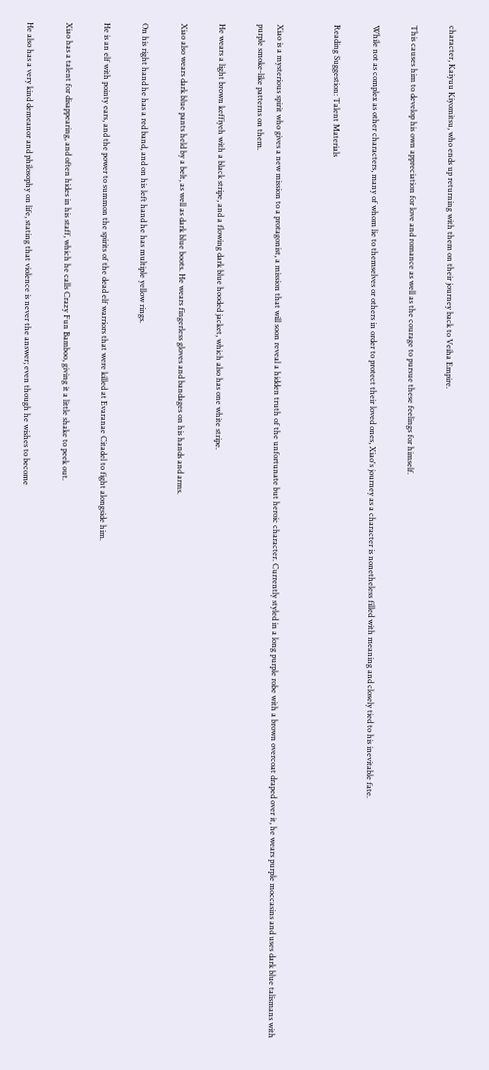character, Kaiyuu Kiyomitsu, who ends up returning with them on their journey back to Veiha Empire.

This causes him to develop his own appreciation for love and romance as well as the courage to pursue these feelings for himself.

While not as complex as other characters, many of whom lie to themselves or others in order to protect their loved ones, Xiao's journey as a character is nonetheless filled with meaning and closely tied to his inevitable fate.

Reading Suggestion: Talent Materials


Xiao is a mysterious spirit who gives a new mission to a protagonist, a mission that will soon reveal a hidden truth of the unfortunate but heroic character. Currently styled in a long purple robe with a brown overcoat draped over it, he wears purple moccasins and uses dark blue talismans with purple smoke-like patterns on them.

He wears a light brown keffiyeh with a black stripe, and a flowing dark blue hooded jacket, which also has one white stripe.

Xiao also wears dark blue pants held by a belt, as well as dark blue boots. He wears fingerless gloves and bandages on his hands and arms.

On his right hand he has a red band, and on his left hand he has multiple yellow rings.

He is an elf with pointy ears, and the power to summon the spirits of the dead elf warriors that were killed at Evaranae Citadel to fight alongside him.

Xiao has a talent for disappearing, and often hides in his staff, which he calls Crazy Fun Bamboo, giving it a little shake to peek out.

He also has a very kind demeanor and philosophy on life, stating that violence is never the answer; even though he wishes to become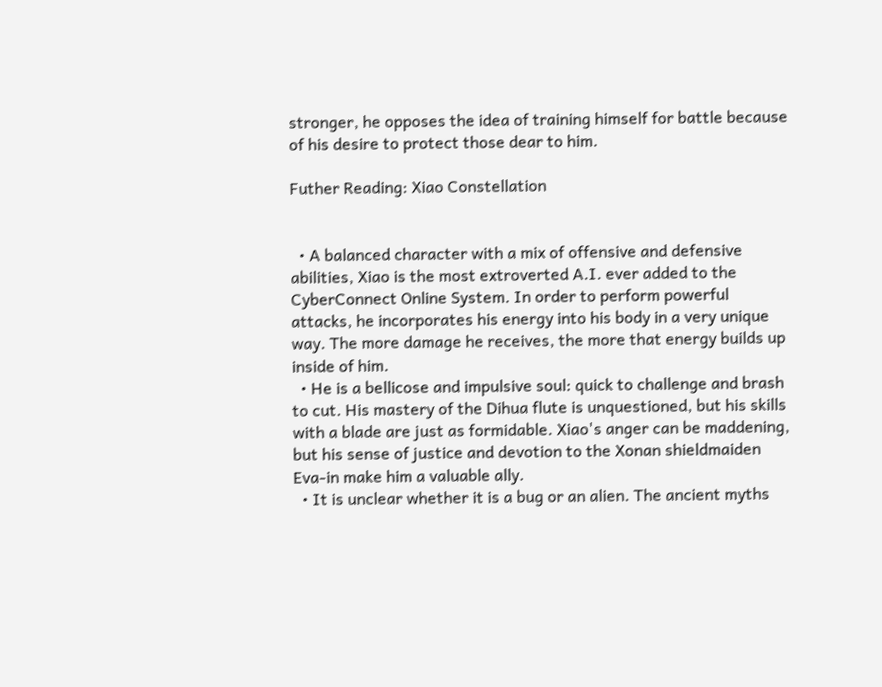stronger, he opposes the idea of training himself for battle because of his desire to protect those dear to him.

Futher Reading: Xiao Constellation


  • A balanced character with a mix of offensive and defensive abilities, Xiao is the most extroverted A.I. ever added to the CyberConnect Online System. In order to perform powerful attacks, he incorporates his energy into his body in a very unique way. The more damage he receives, the more that energy builds up inside of him.
  • He is a bellicose and impulsive soul: quick to challenge and brash to cut. His mastery of the Dihua flute is unquestioned, but his skills with a blade are just as formidable. Xiao's anger can be maddening, but his sense of justice and devotion to the Xonan shieldmaiden Eva-in make him a valuable ally.
  • It is unclear whether it is a bug or an alien. The ancient myths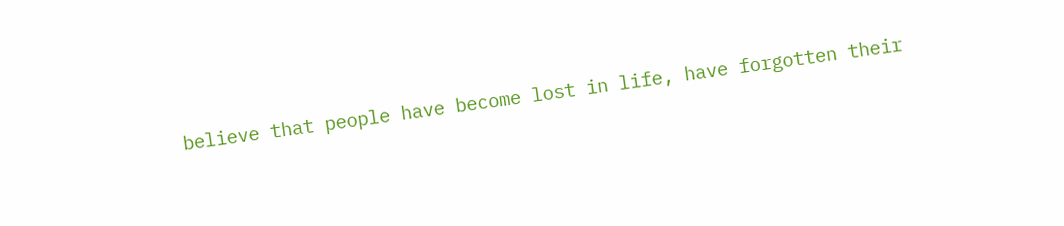believe that people have become lost in life, have forgotten their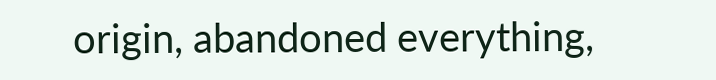origin, abandoned everything,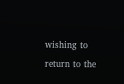wishing to return to the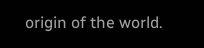origin of the world.